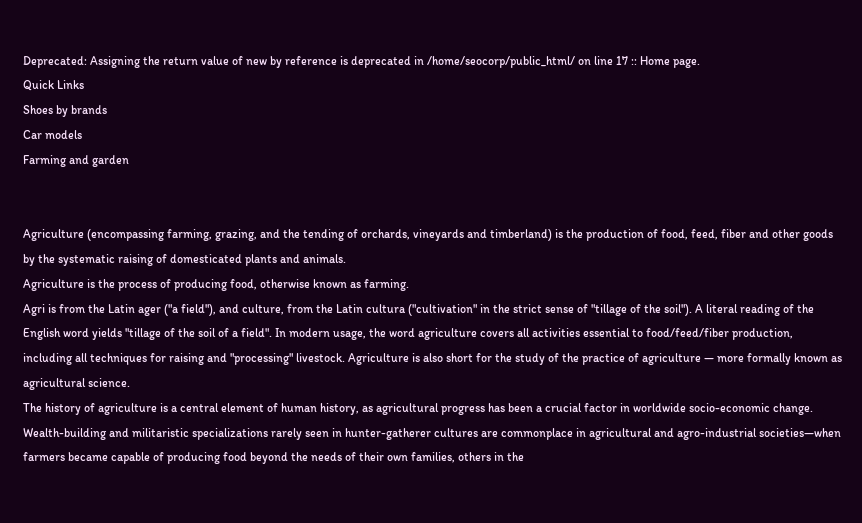Deprecated: Assigning the return value of new by reference is deprecated in /home/seocorp/public_html/ on line 17 :: Home page.
Quick Links
Shoes by brands
Car models
Farming and garden


Agriculture (encompassing farming, grazing, and the tending of orchards, vineyards and timberland) is the production of food, feed, fiber and other goods by the systematic raising of domesticated plants and animals.
Agriculture is the process of producing food, otherwise known as farming.
Agri is from the Latin ager ("a field"), and culture, from the Latin cultura ("cultivation" in the strict sense of "tillage of the soil"). A literal reading of the English word yields "tillage of the soil of a field". In modern usage, the word agriculture covers all activities essential to food/feed/fiber production, including all techniques for raising and "processing" livestock. Agriculture is also short for the study of the practice of agriculture — more formally known as agricultural science.
The history of agriculture is a central element of human history, as agricultural progress has been a crucial factor in worldwide socio-economic change. Wealth-building and militaristic specializations rarely seen in hunter-gatherer cultures are commonplace in agricultural and agro-industrial societies—when farmers became capable of producing food beyond the needs of their own families, others in the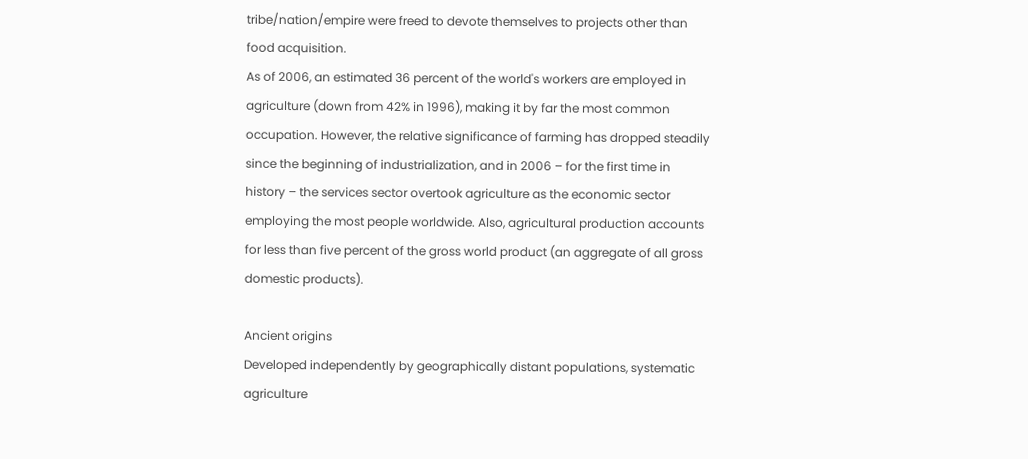tribe/nation/empire were freed to devote themselves to projects other than food acquisition.
As of 2006, an estimated 36 percent of the world's workers are employed in agriculture (down from 42% in 1996), making it by far the most common occupation. However, the relative significance of farming has dropped steadily since the beginning of industrialization, and in 2006 – for the first time in history – the services sector overtook agriculture as the economic sector employing the most people worldwide. Also, agricultural production accounts for less than five percent of the gross world product (an aggregate of all gross domestic products).

Ancient origins
Developed independently by geographically distant populations, systematic agriculture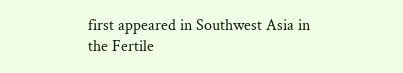first appeared in Southwest Asia in the Fertile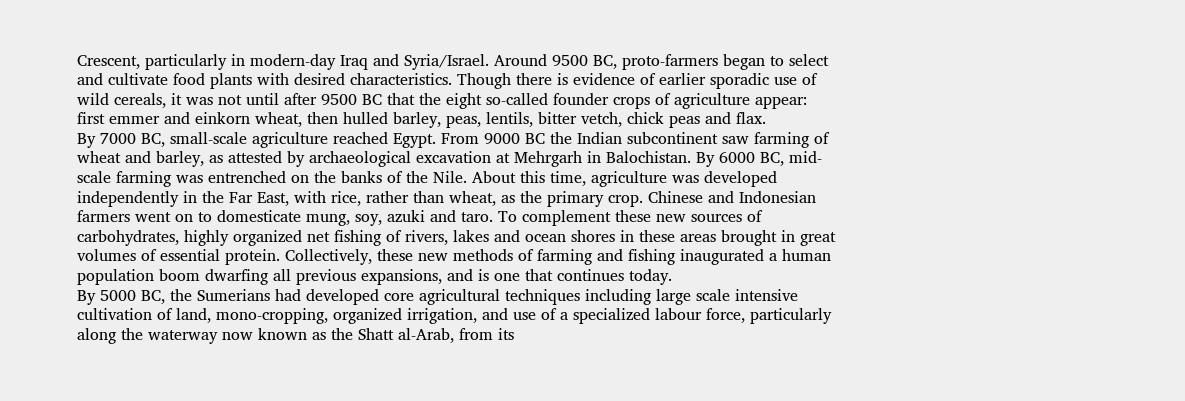Crescent, particularly in modern-day Iraq and Syria/Israel. Around 9500 BC, proto-farmers began to select and cultivate food plants with desired characteristics. Though there is evidence of earlier sporadic use of wild cereals, it was not until after 9500 BC that the eight so-called founder crops of agriculture appear: first emmer and einkorn wheat, then hulled barley, peas, lentils, bitter vetch, chick peas and flax.
By 7000 BC, small-scale agriculture reached Egypt. From 9000 BC the Indian subcontinent saw farming of wheat and barley, as attested by archaeological excavation at Mehrgarh in Balochistan. By 6000 BC, mid-scale farming was entrenched on the banks of the Nile. About this time, agriculture was developed independently in the Far East, with rice, rather than wheat, as the primary crop. Chinese and Indonesian farmers went on to domesticate mung, soy, azuki and taro. To complement these new sources of carbohydrates, highly organized net fishing of rivers, lakes and ocean shores in these areas brought in great volumes of essential protein. Collectively, these new methods of farming and fishing inaugurated a human population boom dwarfing all previous expansions, and is one that continues today.
By 5000 BC, the Sumerians had developed core agricultural techniques including large scale intensive cultivation of land, mono-cropping, organized irrigation, and use of a specialized labour force, particularly along the waterway now known as the Shatt al-Arab, from its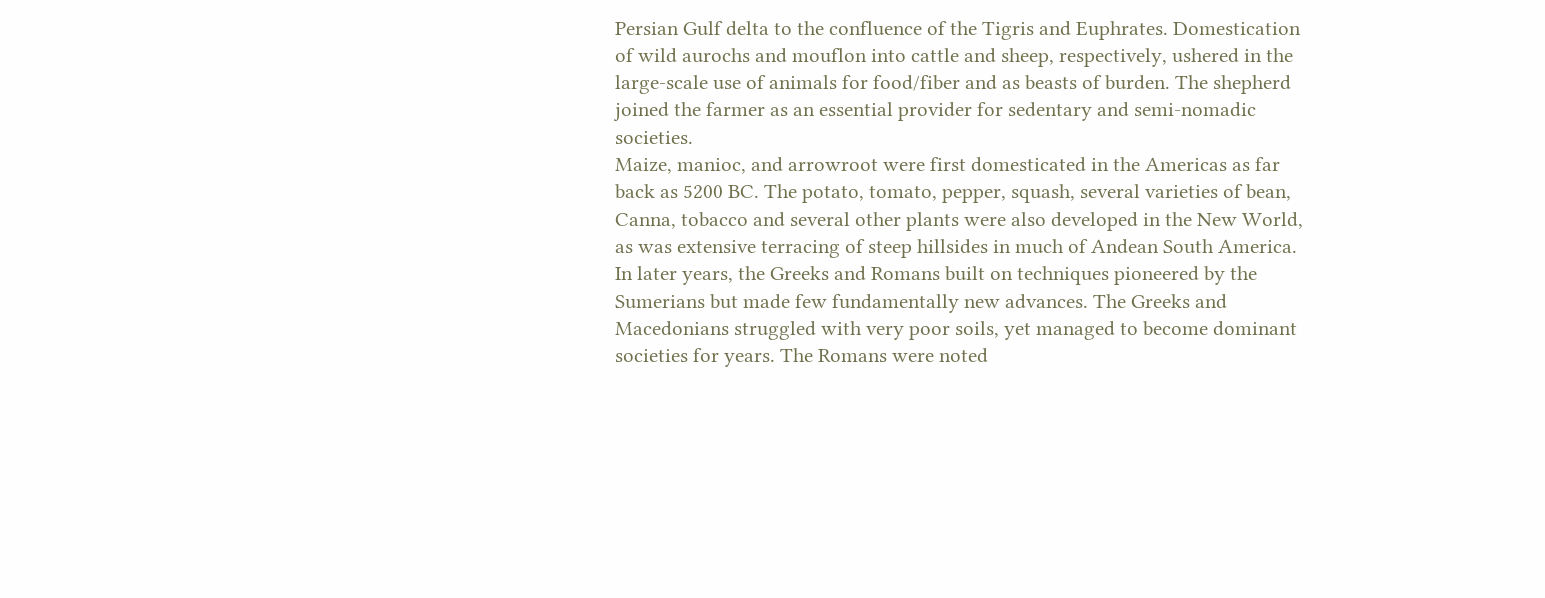Persian Gulf delta to the confluence of the Tigris and Euphrates. Domestication of wild aurochs and mouflon into cattle and sheep, respectively, ushered in the large-scale use of animals for food/fiber and as beasts of burden. The shepherd joined the farmer as an essential provider for sedentary and semi-nomadic societies.
Maize, manioc, and arrowroot were first domesticated in the Americas as far back as 5200 BC. The potato, tomato, pepper, squash, several varieties of bean, Canna, tobacco and several other plants were also developed in the New World, as was extensive terracing of steep hillsides in much of Andean South America.
In later years, the Greeks and Romans built on techniques pioneered by the Sumerians but made few fundamentally new advances. The Greeks and Macedonians struggled with very poor soils, yet managed to become dominant societies for years. The Romans were noted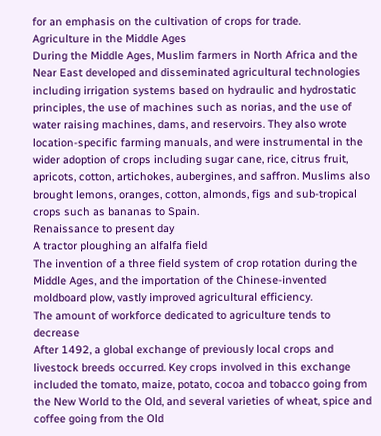for an emphasis on the cultivation of crops for trade.
Agriculture in the Middle Ages
During the Middle Ages, Muslim farmers in North Africa and the Near East developed and disseminated agricultural technologies including irrigation systems based on hydraulic and hydrostatic principles, the use of machines such as norias, and the use of water raising machines, dams, and reservoirs. They also wrote location-specific farming manuals, and were instrumental in the wider adoption of crops including sugar cane, rice, citrus fruit, apricots, cotton, artichokes, aubergines, and saffron. Muslims also brought lemons, oranges, cotton, almonds, figs and sub-tropical crops such as bananas to Spain.
Renaissance to present day
A tractor ploughing an alfalfa field
The invention of a three field system of crop rotation during the Middle Ages, and the importation of the Chinese-invented moldboard plow, vastly improved agricultural efficiency.
The amount of workforce dedicated to agriculture tends to decrease
After 1492, a global exchange of previously local crops and livestock breeds occurred. Key crops involved in this exchange included the tomato, maize, potato, cocoa and tobacco going from the New World to the Old, and several varieties of wheat, spice and coffee going from the Old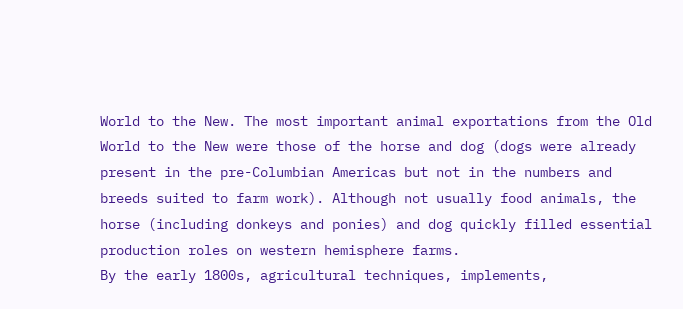World to the New. The most important animal exportations from the Old World to the New were those of the horse and dog (dogs were already present in the pre-Columbian Americas but not in the numbers and breeds suited to farm work). Although not usually food animals, the horse (including donkeys and ponies) and dog quickly filled essential production roles on western hemisphere farms.
By the early 1800s, agricultural techniques, implements,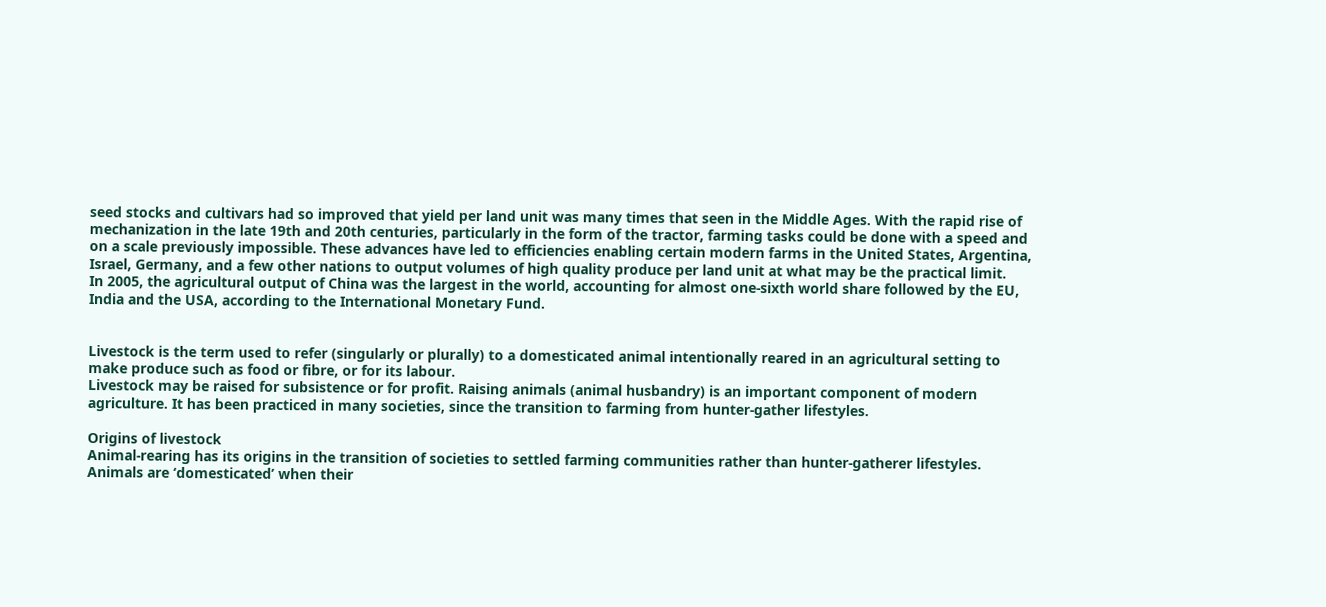seed stocks and cultivars had so improved that yield per land unit was many times that seen in the Middle Ages. With the rapid rise of mechanization in the late 19th and 20th centuries, particularly in the form of the tractor, farming tasks could be done with a speed and on a scale previously impossible. These advances have led to efficiencies enabling certain modern farms in the United States, Argentina, Israel, Germany, and a few other nations to output volumes of high quality produce per land unit at what may be the practical limit.
In 2005, the agricultural output of China was the largest in the world, accounting for almost one-sixth world share followed by the EU, India and the USA, according to the International Monetary Fund.


Livestock is the term used to refer (singularly or plurally) to a domesticated animal intentionally reared in an agricultural setting to make produce such as food or fibre, or for its labour.
Livestock may be raised for subsistence or for profit. Raising animals (animal husbandry) is an important component of modern agriculture. It has been practiced in many societies, since the transition to farming from hunter-gather lifestyles.

Origins of livestock
Animal-rearing has its origins in the transition of societies to settled farming communities rather than hunter-gatherer lifestyles. Animals are ‘domesticated’ when their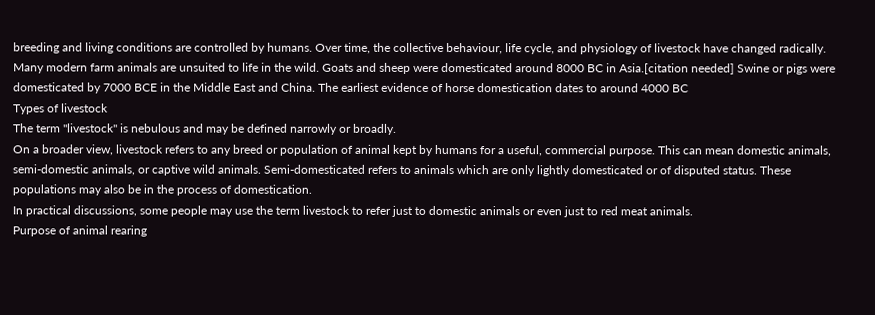breeding and living conditions are controlled by humans. Over time, the collective behaviour, life cycle, and physiology of livestock have changed radically. Many modern farm animals are unsuited to life in the wild. Goats and sheep were domesticated around 8000 BC in Asia.[citation needed] Swine or pigs were domesticated by 7000 BCE in the Middle East and China. The earliest evidence of horse domestication dates to around 4000 BC
Types of livestock
The term "livestock" is nebulous and may be defined narrowly or broadly.
On a broader view, livestock refers to any breed or population of animal kept by humans for a useful, commercial purpose. This can mean domestic animals, semi-domestic animals, or captive wild animals. Semi-domesticated refers to animals which are only lightly domesticated or of disputed status. These populations may also be in the process of domestication.
In practical discussions, some people may use the term livestock to refer just to domestic animals or even just to red meat animals.
Purpose of animal rearing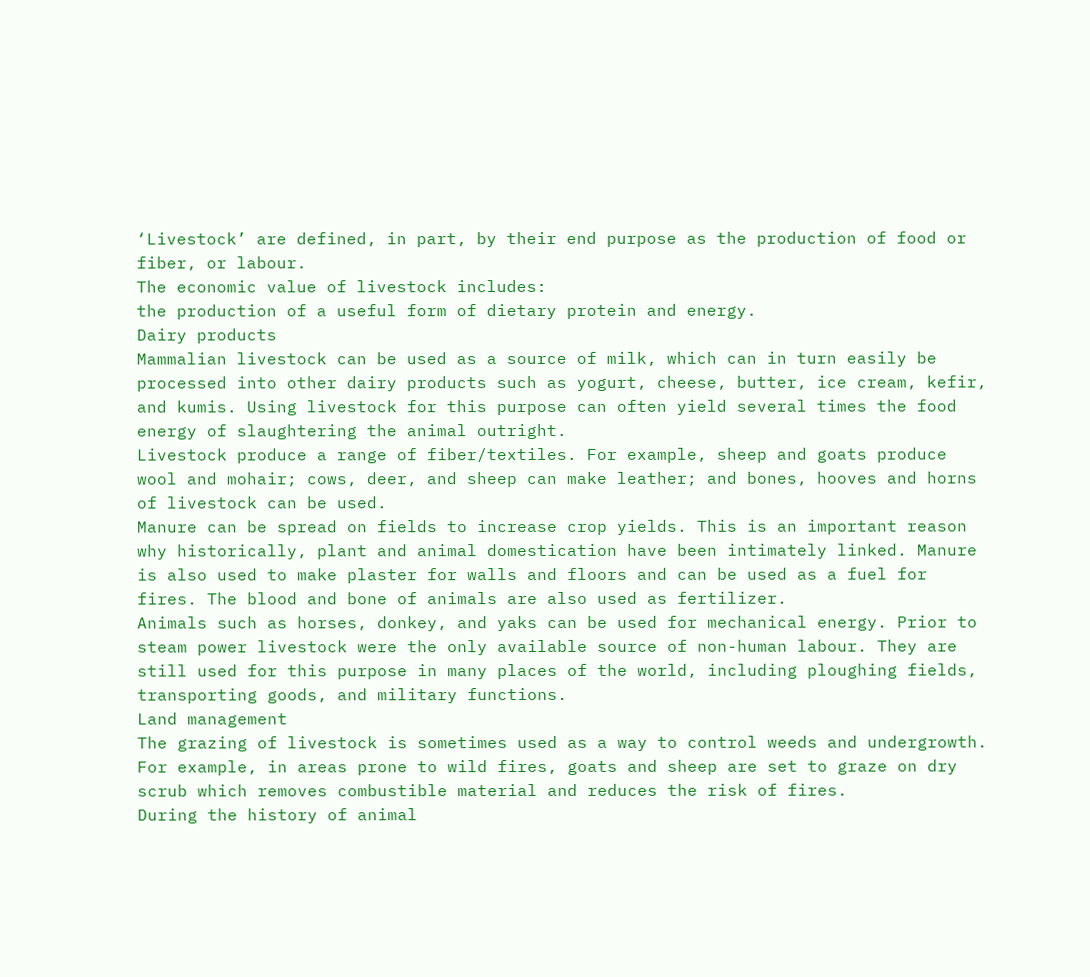‘Livestock’ are defined, in part, by their end purpose as the production of food or fiber, or labour.
The economic value of livestock includes:
the production of a useful form of dietary protein and energy.
Dairy products
Mammalian livestock can be used as a source of milk, which can in turn easily be processed into other dairy products such as yogurt, cheese, butter, ice cream, kefir, and kumis. Using livestock for this purpose can often yield several times the food energy of slaughtering the animal outright.
Livestock produce a range of fiber/textiles. For example, sheep and goats produce wool and mohair; cows, deer, and sheep can make leather; and bones, hooves and horns of livestock can be used.
Manure can be spread on fields to increase crop yields. This is an important reason why historically, plant and animal domestication have been intimately linked. Manure is also used to make plaster for walls and floors and can be used as a fuel for fires. The blood and bone of animals are also used as fertilizer.
Animals such as horses, donkey, and yaks can be used for mechanical energy. Prior to steam power livestock were the only available source of non-human labour. They are still used for this purpose in many places of the world, including ploughing fields, transporting goods, and military functions.
Land management
The grazing of livestock is sometimes used as a way to control weeds and undergrowth. For example, in areas prone to wild fires, goats and sheep are set to graze on dry scrub which removes combustible material and reduces the risk of fires.
During the history of animal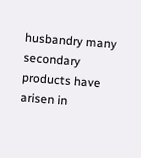husbandry many secondary products have arisen in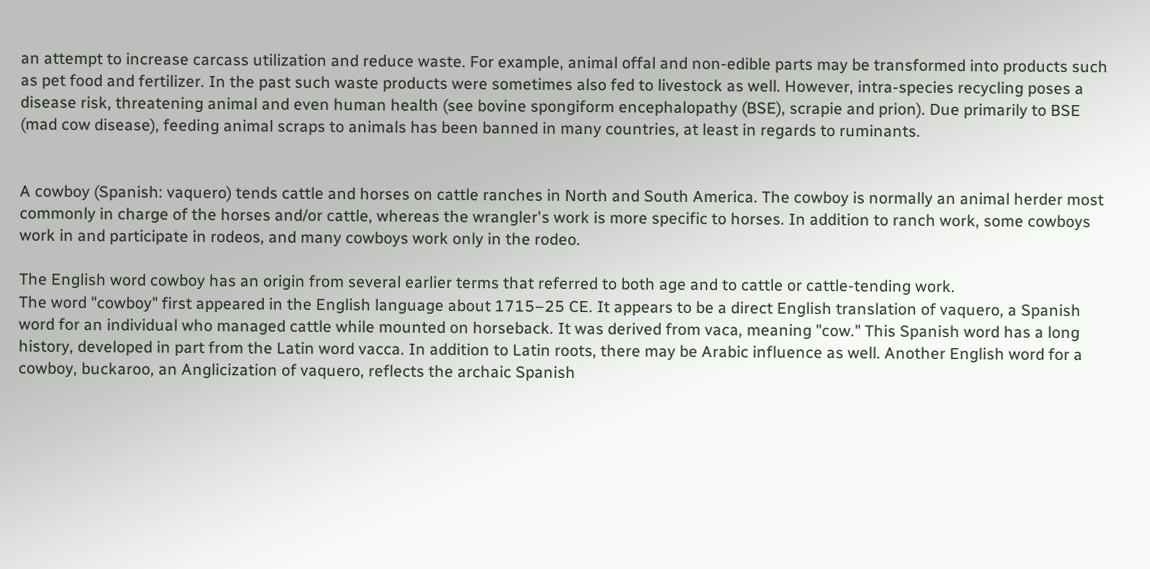an attempt to increase carcass utilization and reduce waste. For example, animal offal and non-edible parts may be transformed into products such as pet food and fertilizer. In the past such waste products were sometimes also fed to livestock as well. However, intra-species recycling poses a disease risk, threatening animal and even human health (see bovine spongiform encephalopathy (BSE), scrapie and prion). Due primarily to BSE (mad cow disease), feeding animal scraps to animals has been banned in many countries, at least in regards to ruminants.


A cowboy (Spanish: vaquero) tends cattle and horses on cattle ranches in North and South America. The cowboy is normally an animal herder most commonly in charge of the horses and/or cattle, whereas the wrangler's work is more specific to horses. In addition to ranch work, some cowboys work in and participate in rodeos, and many cowboys work only in the rodeo.

The English word cowboy has an origin from several earlier terms that referred to both age and to cattle or cattle-tending work.
The word "cowboy" first appeared in the English language about 1715–25 CE. It appears to be a direct English translation of vaquero, a Spanish word for an individual who managed cattle while mounted on horseback. It was derived from vaca, meaning "cow." This Spanish word has a long history, developed in part from the Latin word vacca. In addition to Latin roots, there may be Arabic influence as well. Another English word for a cowboy, buckaroo, an Anglicization of vaquero, reflects the archaic Spanish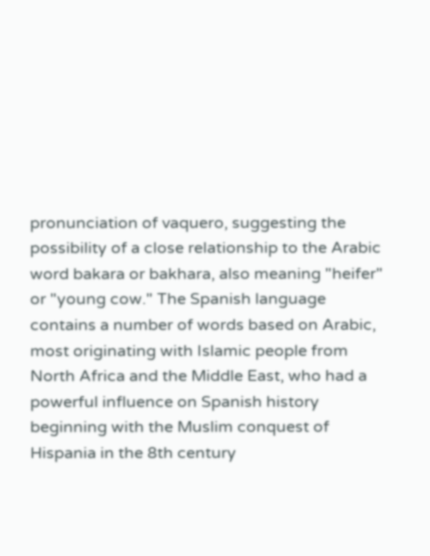pronunciation of vaquero, suggesting the possibility of a close relationship to the Arabic word bakara or bakhara, also meaning "heifer" or "young cow." The Spanish language contains a number of words based on Arabic, most originating with Islamic people from North Africa and the Middle East, who had a powerful influence on Spanish history beginning with the Muslim conquest of Hispania in the 8th century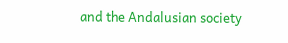and the Andalusian society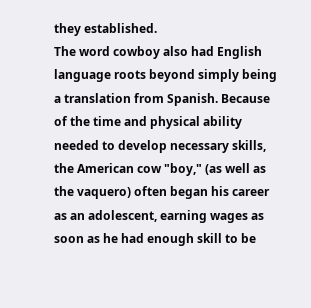they established.
The word cowboy also had English language roots beyond simply being a translation from Spanish. Because of the time and physical ability needed to develop necessary skills, the American cow "boy," (as well as the vaquero) often began his career as an adolescent, earning wages as soon as he had enough skill to be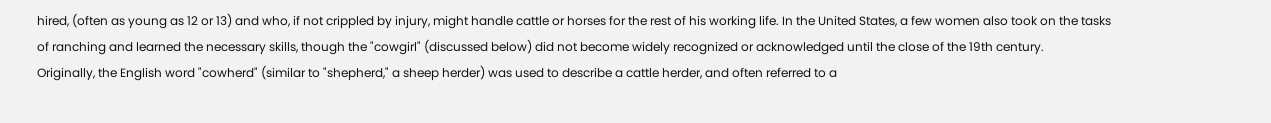hired, (often as young as 12 or 13) and who, if not crippled by injury, might handle cattle or horses for the rest of his working life. In the United States, a few women also took on the tasks of ranching and learned the necessary skills, though the "cowgirl" (discussed below) did not become widely recognized or acknowledged until the close of the 19th century.
Originally, the English word "cowherd" (similar to "shepherd," a sheep herder) was used to describe a cattle herder, and often referred to a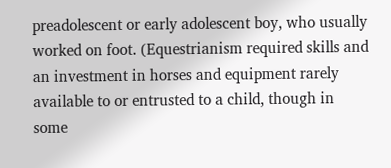preadolescent or early adolescent boy, who usually worked on foot. (Equestrianism required skills and an investment in horses and equipment rarely available to or entrusted to a child, though in some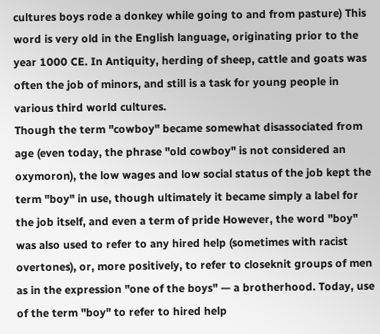cultures boys rode a donkey while going to and from pasture) This word is very old in the English language, originating prior to the year 1000 CE. In Antiquity, herding of sheep, cattle and goats was often the job of minors, and still is a task for young people in various third world cultures.
Though the term "cowboy" became somewhat disassociated from age (even today, the phrase "old cowboy" is not considered an oxymoron), the low wages and low social status of the job kept the term "boy" in use, though ultimately it became simply a label for the job itself, and even a term of pride However, the word "boy" was also used to refer to any hired help (sometimes with racist overtones), or, more positively, to refer to closeknit groups of men as in the expression "one of the boys" — a brotherhood. Today, use of the term "boy" to refer to hired help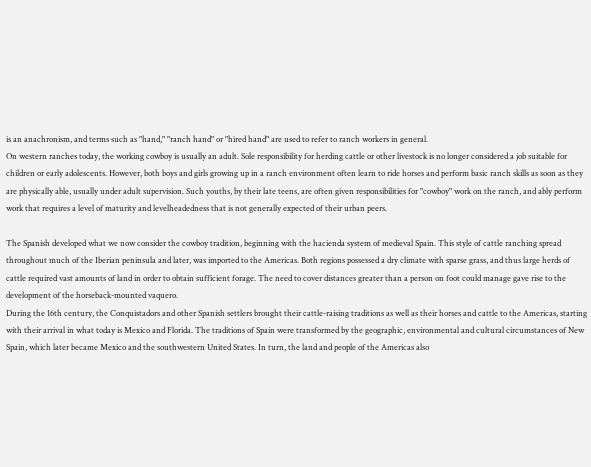is an anachronism, and terms such as "hand," "ranch hand" or "hired hand" are used to refer to ranch workers in general.
On western ranches today, the working cowboy is usually an adult. Sole responsibility for herding cattle or other livestock is no longer considered a job suitable for children or early adolescents. However, both boys and girls growing up in a ranch environment often learn to ride horses and perform basic ranch skills as soon as they are physically able, usually under adult supervision. Such youths, by their late teens, are often given responsibilities for "cowboy" work on the ranch, and ably perform work that requires a level of maturity and levelheadedness that is not generally expected of their urban peers.

The Spanish developed what we now consider the cowboy tradition, beginning with the hacienda system of medieval Spain. This style of cattle ranching spread throughout much of the Iberian peninsula and later, was imported to the Americas. Both regions possessed a dry climate with sparse grass, and thus large herds of cattle required vast amounts of land in order to obtain sufficient forage. The need to cover distances greater than a person on foot could manage gave rise to the development of the horseback-mounted vaquero.
During the 16th century, the Conquistadors and other Spanish settlers brought their cattle-raising traditions as well as their horses and cattle to the Americas, starting with their arrival in what today is Mexico and Florida. The traditions of Spain were transformed by the geographic, environmental and cultural circumstances of New Spain, which later became Mexico and the southwestern United States. In turn, the land and people of the Americas also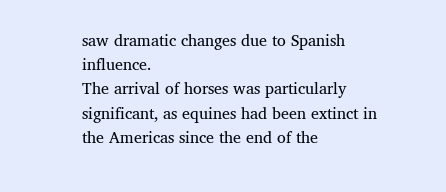saw dramatic changes due to Spanish influence.
The arrival of horses was particularly significant, as equines had been extinct in the Americas since the end of the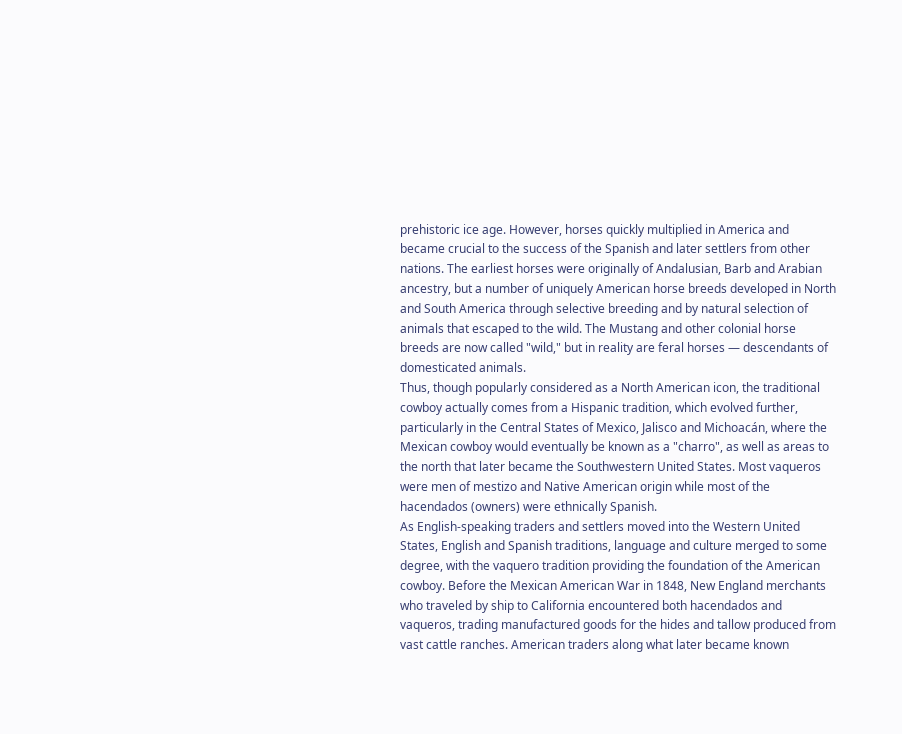prehistoric ice age. However, horses quickly multiplied in America and became crucial to the success of the Spanish and later settlers from other nations. The earliest horses were originally of Andalusian, Barb and Arabian ancestry, but a number of uniquely American horse breeds developed in North and South America through selective breeding and by natural selection of animals that escaped to the wild. The Mustang and other colonial horse breeds are now called "wild," but in reality are feral horses — descendants of domesticated animals.
Thus, though popularly considered as a North American icon, the traditional cowboy actually comes from a Hispanic tradition, which evolved further, particularly in the Central States of Mexico, Jalisco and Michoacán, where the Mexican cowboy would eventually be known as a "charro", as well as areas to the north that later became the Southwestern United States. Most vaqueros were men of mestizo and Native American origin while most of the hacendados (owners) were ethnically Spanish.
As English-speaking traders and settlers moved into the Western United States, English and Spanish traditions, language and culture merged to some degree, with the vaquero tradition providing the foundation of the American cowboy. Before the Mexican American War in 1848, New England merchants who traveled by ship to California encountered both hacendados and vaqueros, trading manufactured goods for the hides and tallow produced from vast cattle ranches. American traders along what later became known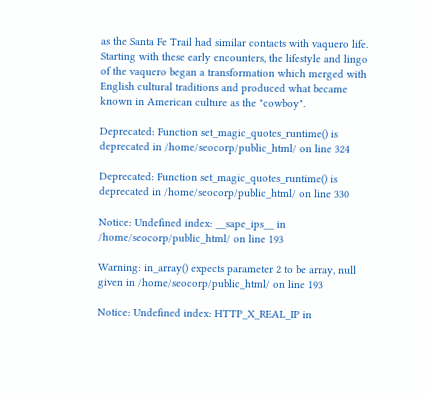as the Santa Fe Trail had similar contacts with vaquero life. Starting with these early encounters, the lifestyle and lingo of the vaquero began a transformation which merged with English cultural traditions and produced what became known in American culture as the "cowboy".

Deprecated: Function set_magic_quotes_runtime() is deprecated in /home/seocorp/public_html/ on line 324

Deprecated: Function set_magic_quotes_runtime() is deprecated in /home/seocorp/public_html/ on line 330

Notice: Undefined index: __sape_ips__ in /home/seocorp/public_html/ on line 193

Warning: in_array() expects parameter 2 to be array, null given in /home/seocorp/public_html/ on line 193

Notice: Undefined index: HTTP_X_REAL_IP in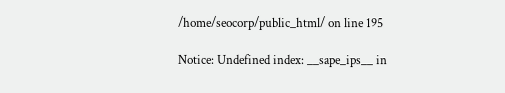/home/seocorp/public_html/ on line 195

Notice: Undefined index: __sape_ips__ in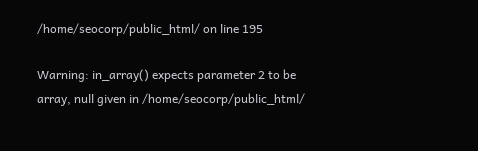/home/seocorp/public_html/ on line 195

Warning: in_array() expects parameter 2 to be array, null given in /home/seocorp/public_html/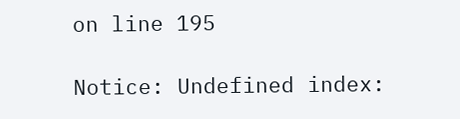on line 195

Notice: Undefined index: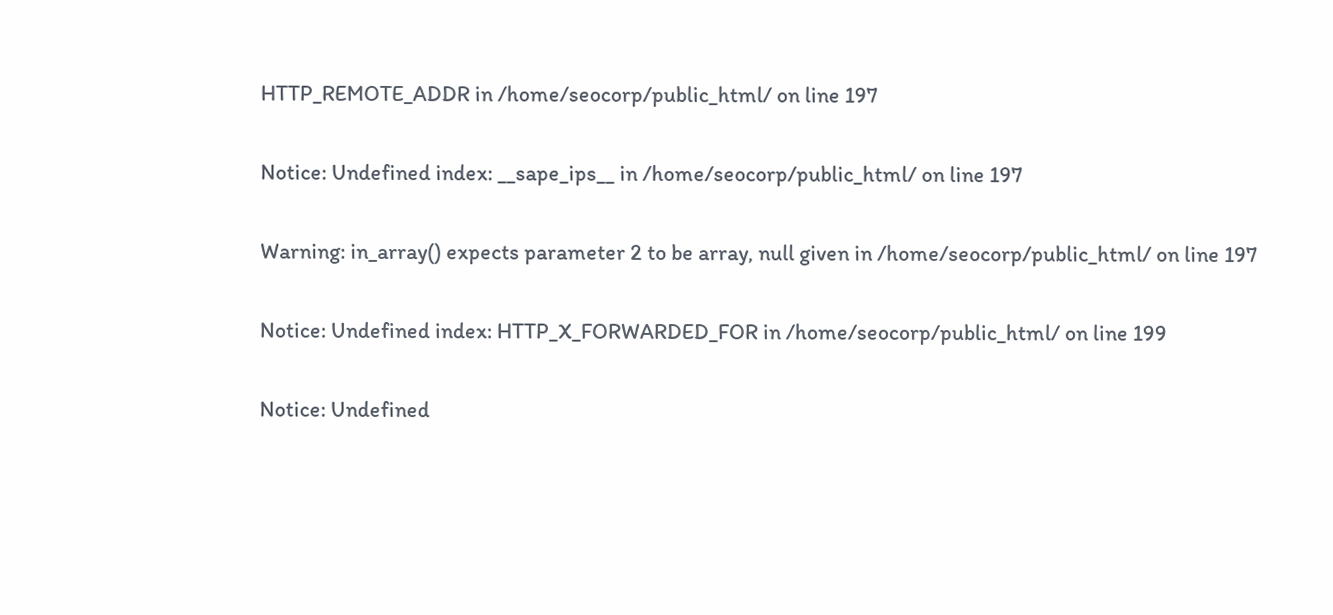HTTP_REMOTE_ADDR in /home/seocorp/public_html/ on line 197

Notice: Undefined index: __sape_ips__ in /home/seocorp/public_html/ on line 197

Warning: in_array() expects parameter 2 to be array, null given in /home/seocorp/public_html/ on line 197

Notice: Undefined index: HTTP_X_FORWARDED_FOR in /home/seocorp/public_html/ on line 199

Notice: Undefined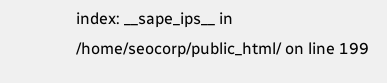index: __sape_ips__ in /home/seocorp/public_html/ on line 199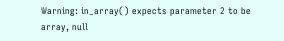Warning: in_array() expects parameter 2 to be array, null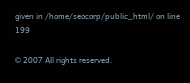given in /home/seocorp/public_html/ on line 199

© 2007 All rights reserved.